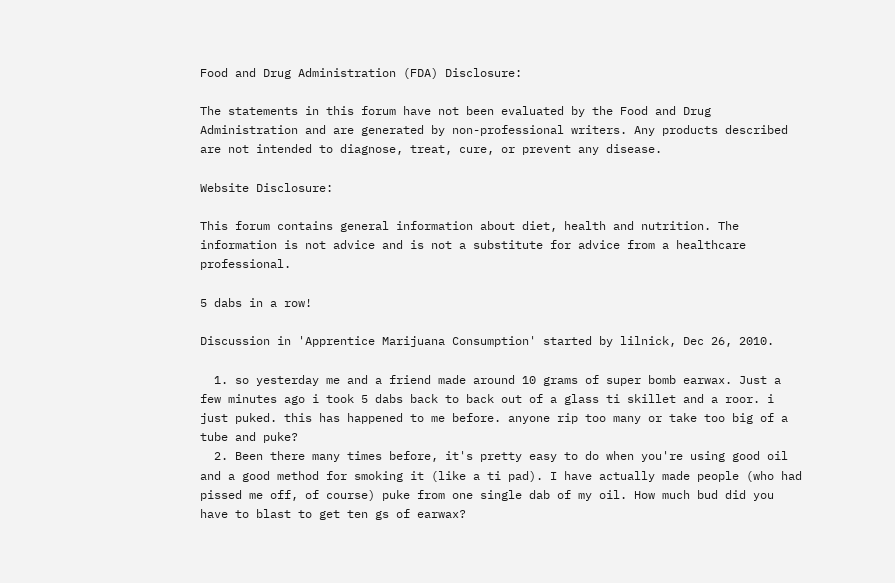Food and Drug Administration (FDA) Disclosure:

The statements in this forum have not been evaluated by the Food and Drug Administration and are generated by non-professional writers. Any products described are not intended to diagnose, treat, cure, or prevent any disease.

Website Disclosure:

This forum contains general information about diet, health and nutrition. The information is not advice and is not a substitute for advice from a healthcare professional.

5 dabs in a row!

Discussion in 'Apprentice Marijuana Consumption' started by lilnick, Dec 26, 2010.

  1. so yesterday me and a friend made around 10 grams of super bomb earwax. Just a few minutes ago i took 5 dabs back to back out of a glass ti skillet and a roor. i just puked. this has happened to me before. anyone rip too many or take too big of a tube and puke?
  2. Been there many times before, it's pretty easy to do when you're using good oil and a good method for smoking it (like a ti pad). I have actually made people (who had pissed me off, of course) puke from one single dab of my oil. How much bud did you have to blast to get ten gs of earwax?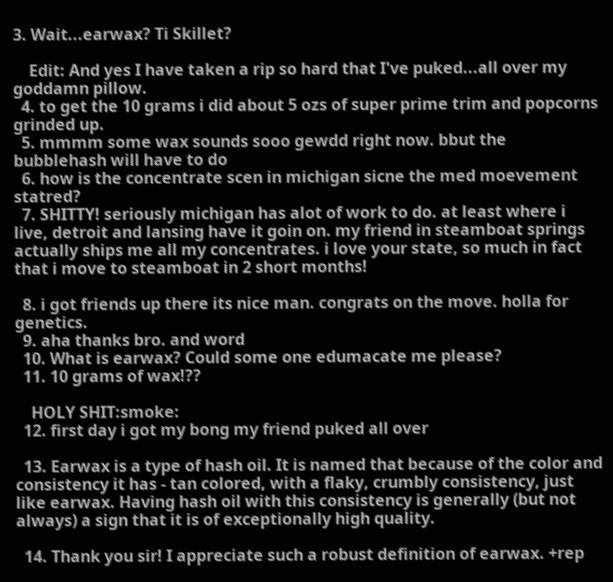3. Wait...earwax? Ti Skillet?

    Edit: And yes I have taken a rip so hard that I've puked...all over my goddamn pillow.
  4. to get the 10 grams i did about 5 ozs of super prime trim and popcorns grinded up.
  5. mmmm some wax sounds sooo gewdd right now. bbut the bubblehash will have to do
  6. how is the concentrate scen in michigan sicne the med moevement statred?
  7. SHITTY! seriously michigan has alot of work to do. at least where i live, detroit and lansing have it goin on. my friend in steamboat springs actually ships me all my concentrates. i love your state, so much in fact that i move to steamboat in 2 short months!

  8. i got friends up there its nice man. congrats on the move. holla for genetics.
  9. aha thanks bro. and word
  10. What is earwax? Could some one edumacate me please?
  11. 10 grams of wax!??

    HOLY SHIT:smoke:
  12. first day i got my bong my friend puked all over

  13. Earwax is a type of hash oil. It is named that because of the color and consistency it has - tan colored, with a flaky, crumbly consistency, just like earwax. Having hash oil with this consistency is generally (but not always) a sign that it is of exceptionally high quality.

  14. Thank you sir! I appreciate such a robust definition of earwax. +rep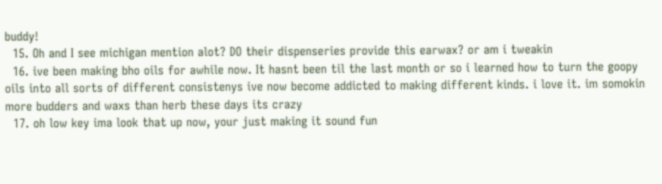buddy!
  15. Oh and I see michigan mention alot? DO their dispenseries provide this earwax? or am i tweakin
  16. ive been making bho oils for awhile now. It hasnt been til the last month or so i learned how to turn the goopy oils into all sorts of different consistenys ive now become addicted to making different kinds. i love it. im somokin more budders and waxs than herb these days its crazy
  17. oh low key ima look that up now, your just making it sound fun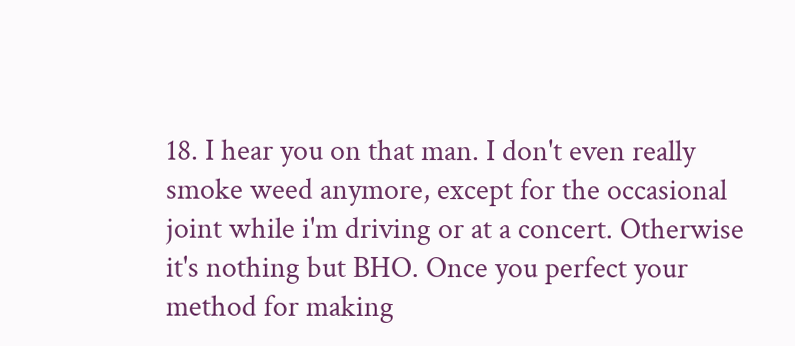18. I hear you on that man. I don't even really smoke weed anymore, except for the occasional joint while i'm driving or at a concert. Otherwise it's nothing but BHO. Once you perfect your method for making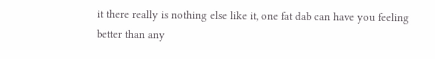it there really is nothing else like it, one fat dab can have you feeling better than any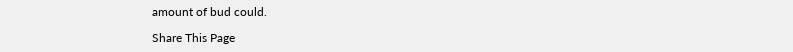amount of bud could.

Share This Page